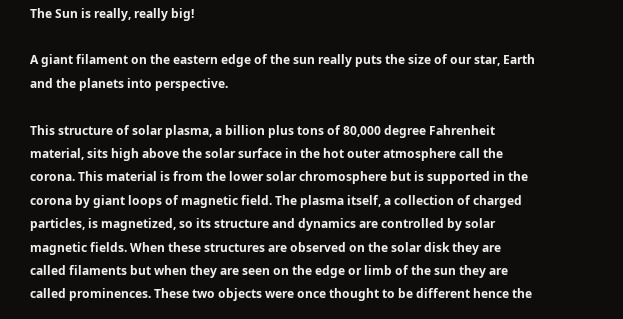The Sun is really, really big!

A giant filament on the eastern edge of the sun really puts the size of our star, Earth and the planets into perspective.

This structure of solar plasma, a billion plus tons of 80,000 degree Fahrenheit material, sits high above the solar surface in the hot outer atmosphere call the corona. This material is from the lower solar chromosphere but is supported in the corona by giant loops of magnetic field. The plasma itself, a collection of charged particles, is magnetized, so its structure and dynamics are controlled by solar magnetic fields. When these structures are observed on the solar disk they are called filaments but when they are seen on the edge or limb of the sun they are called prominences. These two objects were once thought to be different hence the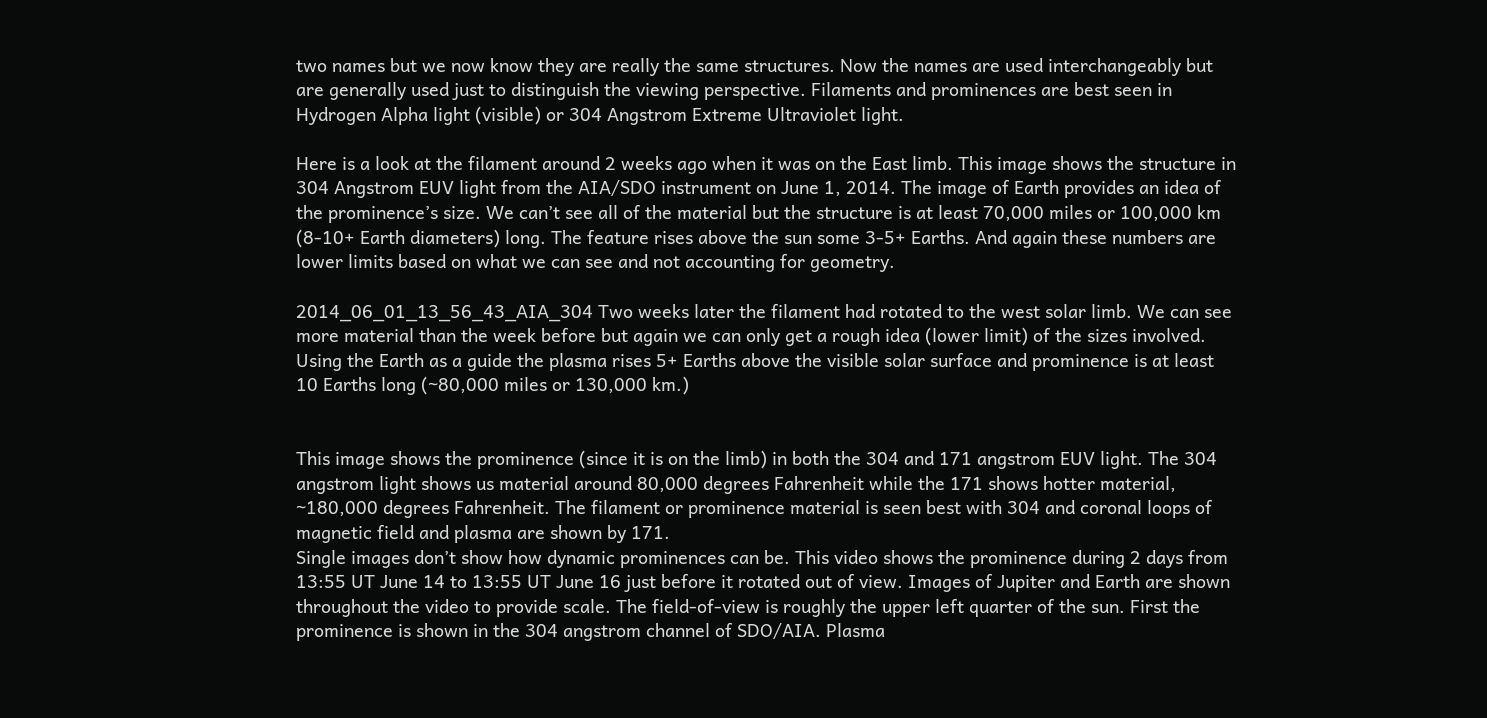two names but we now know they are really the same structures. Now the names are used interchangeably but are generally used just to distinguish the viewing perspective. Filaments and prominences are best seen in Hydrogen Alpha light (visible) or 304 Angstrom Extreme Ultraviolet light.

Here is a look at the filament around 2 weeks ago when it was on the East limb. This image shows the structure in 304 Angstrom EUV light from the AIA/SDO instrument on June 1, 2014. The image of Earth provides an idea of the prominence’s size. We can’t see all of the material but the structure is at least 70,000 miles or 100,000 km (8-10+ Earth diameters) long. The feature rises above the sun some 3-5+ Earths. And again these numbers are lower limits based on what we can see and not accounting for geometry.

2014_06_01_13_56_43_AIA_304 Two weeks later the filament had rotated to the west solar limb. We can see more material than the week before but again we can only get a rough idea (lower limit) of the sizes involved. Using the Earth as a guide the plasma rises 5+ Earths above the visible solar surface and prominence is at least 10 Earths long (~80,000 miles or 130,000 km.)


This image shows the prominence (since it is on the limb) in both the 304 and 171 angstrom EUV light. The 304 angstrom light shows us material around 80,000 degrees Fahrenheit while the 171 shows hotter material, ~180,000 degrees Fahrenheit. The filament or prominence material is seen best with 304 and coronal loops of magnetic field and plasma are shown by 171.
Single images don’t show how dynamic prominences can be. This video shows the prominence during 2 days from 13:55 UT June 14 to 13:55 UT June 16 just before it rotated out of view. Images of Jupiter and Earth are shown throughout the video to provide scale. The field-of-view is roughly the upper left quarter of the sun. First the prominence is shown in the 304 angstrom channel of SDO/AIA. Plasma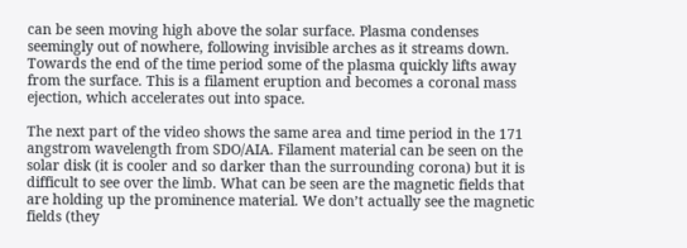can be seen moving high above the solar surface. Plasma condenses seemingly out of nowhere, following invisible arches as it streams down. Towards the end of the time period some of the plasma quickly lifts away from the surface. This is a filament eruption and becomes a coronal mass ejection, which accelerates out into space.

The next part of the video shows the same area and time period in the 171 angstrom wavelength from SDO/AIA. Filament material can be seen on the solar disk (it is cooler and so darker than the surrounding corona) but it is difficult to see over the limb. What can be seen are the magnetic fields that are holding up the prominence material. We don’t actually see the magnetic fields (they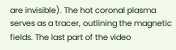are invisible). The hot coronal plasma serves as a tracer, outlining the magnetic fields. The last part of the video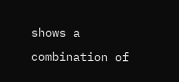shows a combination of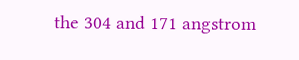the 304 and 171 angstrom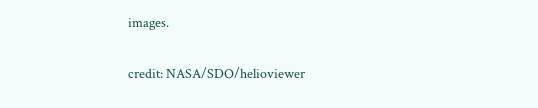images.

credit: NASA/SDO/helioviewer